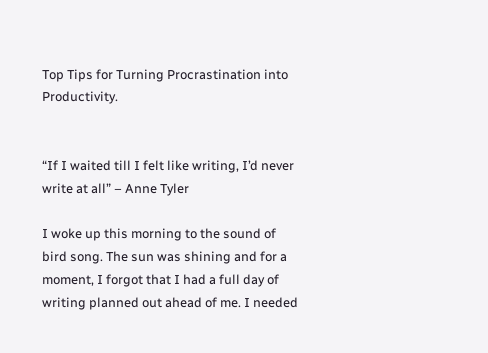Top Tips for Turning Procrastination into Productivity.


“If I waited till I felt like writing, I’d never write at all” – Anne Tyler

I woke up this morning to the sound of bird song. The sun was shining and for a moment, I forgot that I had a full day of writing planned out ahead of me. I needed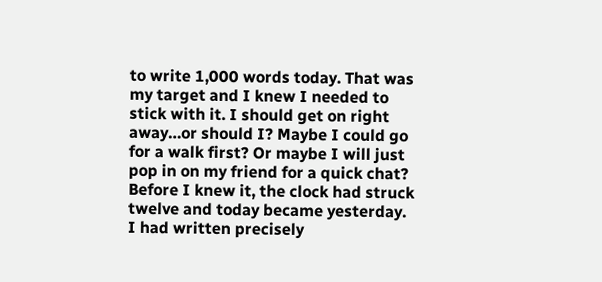to write 1,000 words today. That was my target and I knew I needed to stick with it. I should get on right away…or should I? Maybe I could go for a walk first? Or maybe I will just pop in on my friend for a quick chat? Before I knew it, the clock had struck twelve and today became yesterday. I had written precisely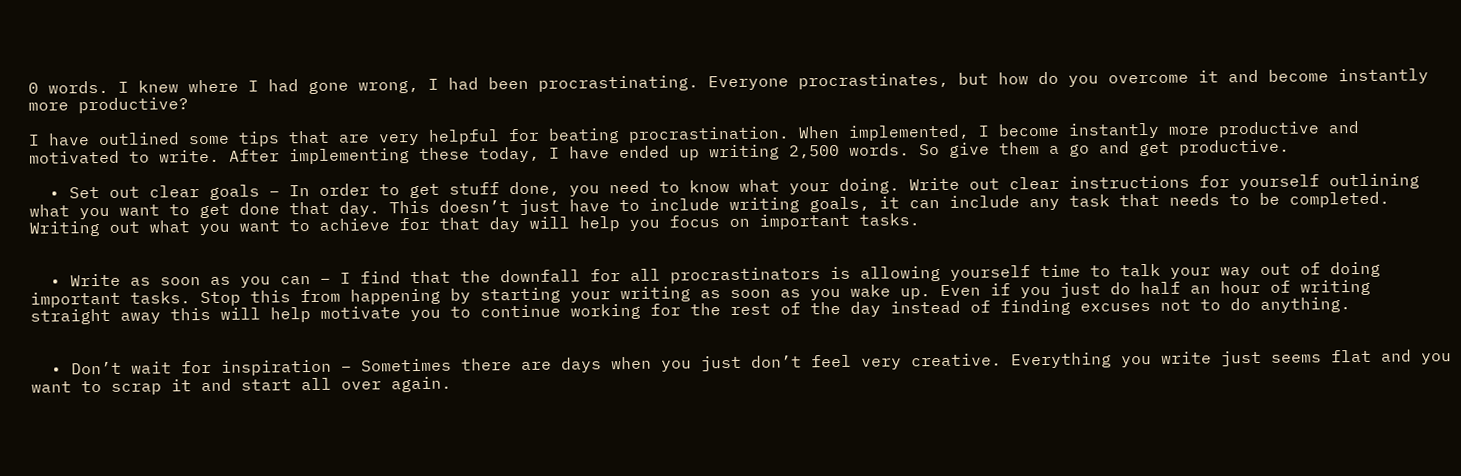0 words. I knew where I had gone wrong, I had been procrastinating. Everyone procrastinates, but how do you overcome it and become instantly more productive?

I have outlined some tips that are very helpful for beating procrastination. When implemented, I become instantly more productive and motivated to write. After implementing these today, I have ended up writing 2,500 words. So give them a go and get productive.

  • Set out clear goals – In order to get stuff done, you need to know what your doing. Write out clear instructions for yourself outlining what you want to get done that day. This doesn’t just have to include writing goals, it can include any task that needs to be completed. Writing out what you want to achieve for that day will help you focus on important tasks.


  • Write as soon as you can – I find that the downfall for all procrastinators is allowing yourself time to talk your way out of doing important tasks. Stop this from happening by starting your writing as soon as you wake up. Even if you just do half an hour of writing straight away this will help motivate you to continue working for the rest of the day instead of finding excuses not to do anything.


  • Don’t wait for inspiration – Sometimes there are days when you just don’t feel very creative. Everything you write just seems flat and you want to scrap it and start all over again.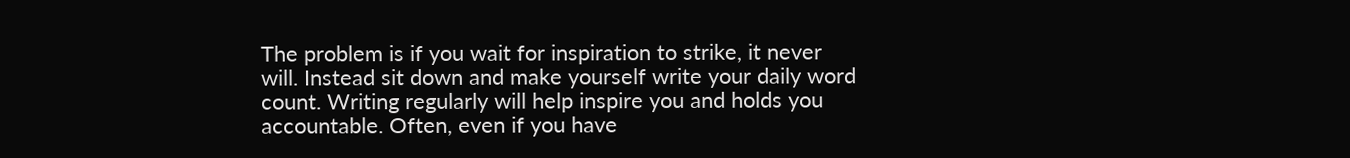The problem is if you wait for inspiration to strike, it never will. Instead sit down and make yourself write your daily word count. Writing regularly will help inspire you and holds you accountable. Often, even if you have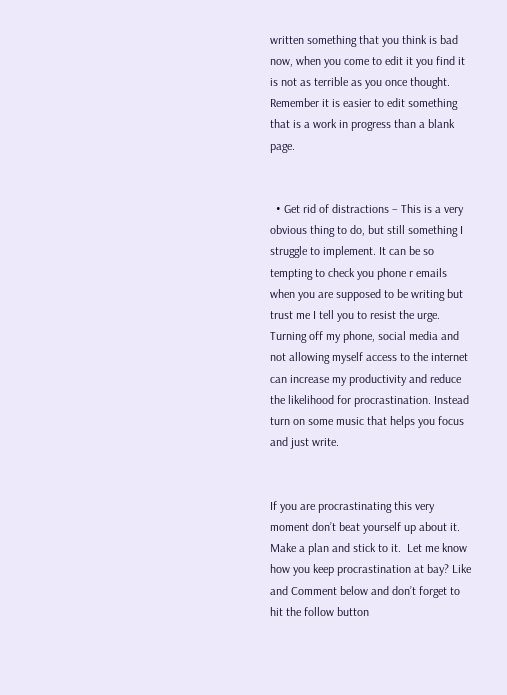written something that you think is bad now, when you come to edit it you find it is not as terrible as you once thought. Remember it is easier to edit something that is a work in progress than a blank page.


  • Get rid of distractions – This is a very obvious thing to do, but still something I struggle to implement. It can be so tempting to check you phone r emails when you are supposed to be writing but trust me I tell you to resist the urge. Turning off my phone, social media and not allowing myself access to the internet can increase my productivity and reduce the likelihood for procrastination. Instead turn on some music that helps you focus and just write.


If you are procrastinating this very moment don’t beat yourself up about it. Make a plan and stick to it.  Let me know how you keep procrastination at bay? Like and Comment below and don’t forget to hit the follow button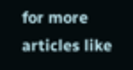for more articles like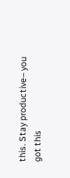this. Stay productive– you got this